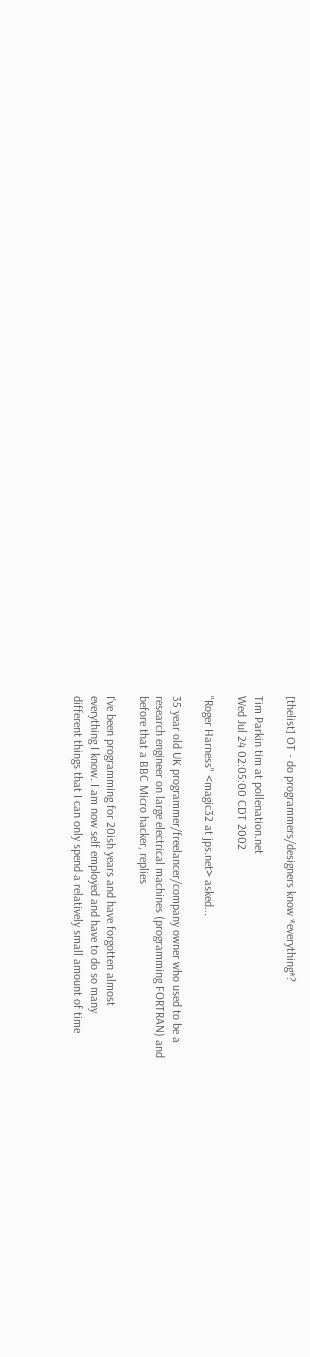[thelist] OT - do programmers/designers know *everything*?

Tim Parkin tim at pollenation.net
Wed Jul 24 02:05:00 CDT 2002

"Roger Harness" <magic32 at jps.net> asked...

35 year old UK programmer/freelancer/company owner who used to be a
research engineer on large electrical machines (programming FORTRAN) and
before that a BBC Micro hacker, replies

I've been programming for 20ish years and have forgotten almost
everything I know. I am now self employed and have to do so many
different things that I can only spend a relatively small amount of time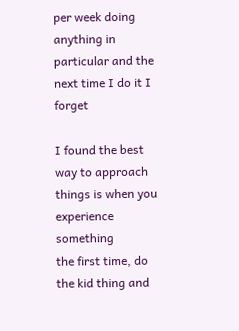per week doing anything in particular and the next time I do it I forget

I found the best way to approach things is when you experience something
the first time, do the kid thing and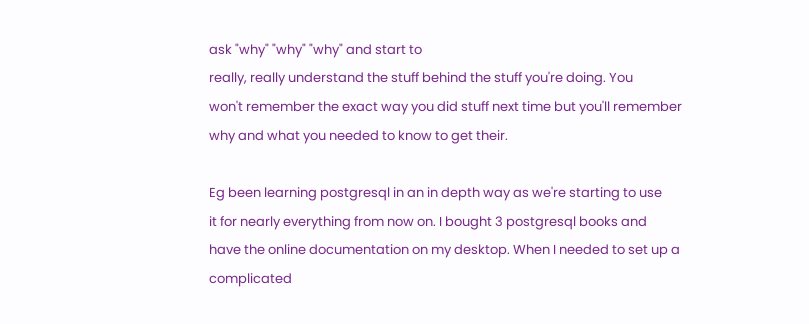ask "why" "why" "why" and start to
really, really understand the stuff behind the stuff you're doing. You
won't remember the exact way you did stuff next time but you'll remember
why and what you needed to know to get their.

Eg been learning postgresql in an in depth way as we're starting to use
it for nearly everything from now on. I bought 3 postgresql books and
have the online documentation on my desktop. When I needed to set up a
complicated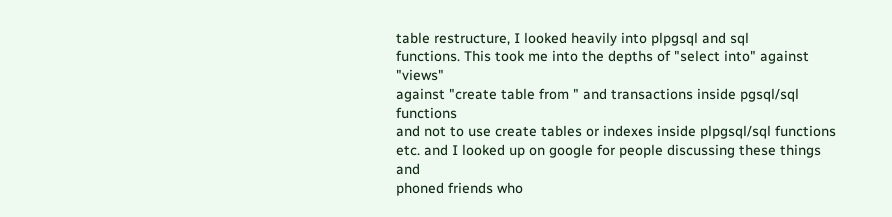table restructure, I looked heavily into plpgsql and sql
functions. This took me into the depths of "select into" against "views"
against "create table from " and transactions inside pgsql/sql functions
and not to use create tables or indexes inside plpgsql/sql functions
etc. and I looked up on google for people discussing these things and
phoned friends who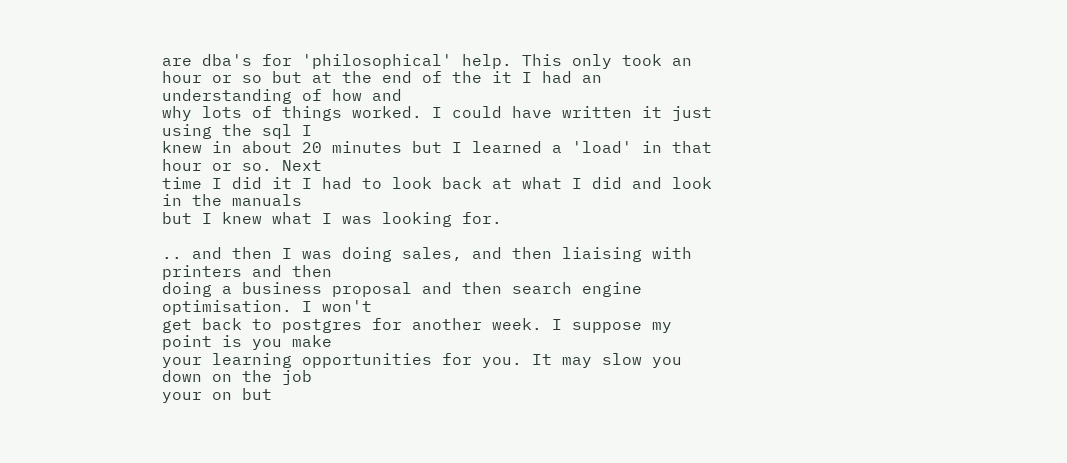are dba's for 'philosophical' help. This only took an
hour or so but at the end of the it I had an understanding of how and
why lots of things worked. I could have written it just using the sql I
knew in about 20 minutes but I learned a 'load' in that hour or so. Next
time I did it I had to look back at what I did and look in the manuals
but I knew what I was looking for.

.. and then I was doing sales, and then liaising with printers and then
doing a business proposal and then search engine optimisation. I won't
get back to postgres for another week. I suppose my point is you make
your learning opportunities for you. It may slow you down on the job
your on but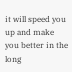it will speed you up and make you better in the long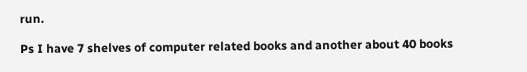run.

Ps I have 7 shelves of computer related books and another about 40 books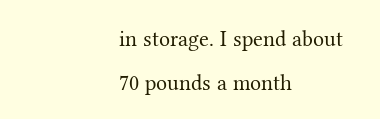in storage. I spend about 70 pounds a month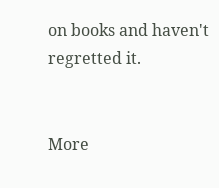on books and haven't
regretted it.


More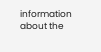information about the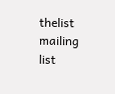thelist mailing list